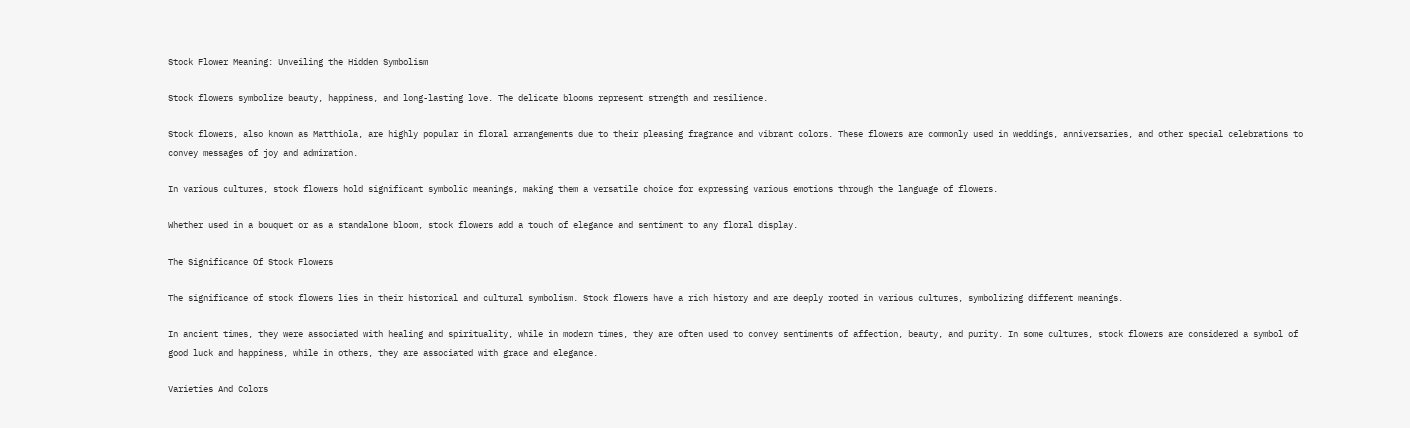Stock Flower Meaning: Unveiling the Hidden Symbolism

Stock flowers symbolize beauty, happiness, and long-lasting love. The delicate blooms represent strength and resilience.

Stock flowers, also known as Matthiola, are highly popular in floral arrangements due to their pleasing fragrance and vibrant colors. These flowers are commonly used in weddings, anniversaries, and other special celebrations to convey messages of joy and admiration.

In various cultures, stock flowers hold significant symbolic meanings, making them a versatile choice for expressing various emotions through the language of flowers.

Whether used in a bouquet or as a standalone bloom, stock flowers add a touch of elegance and sentiment to any floral display.

The Significance Of Stock Flowers

The significance of stock flowers lies in their historical and cultural symbolism. Stock flowers have a rich history and are deeply rooted in various cultures, symbolizing different meanings.

In ancient times, they were associated with healing and spirituality, while in modern times, they are often used to convey sentiments of affection, beauty, and purity. In some cultures, stock flowers are considered a symbol of good luck and happiness, while in others, they are associated with grace and elegance.

Varieties And Colors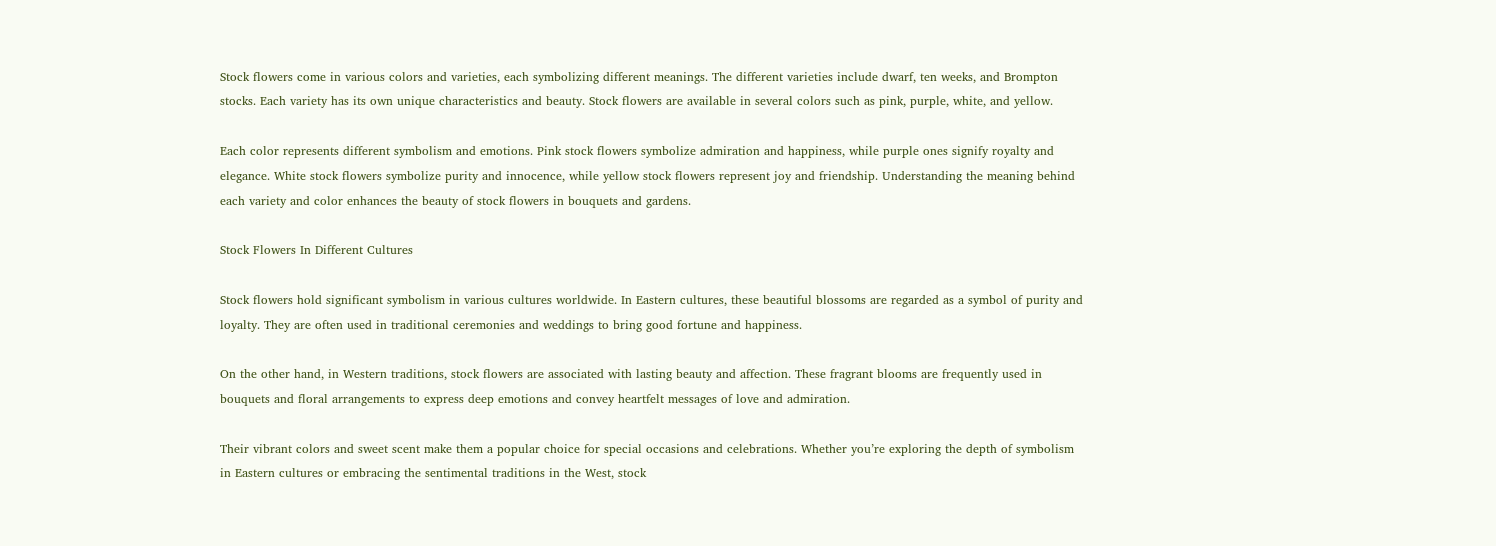Stock flowers come in various colors and varieties, each symbolizing different meanings. The different varieties include dwarf, ten weeks, and Brompton stocks. Each variety has its own unique characteristics and beauty. Stock flowers are available in several colors such as pink, purple, white, and yellow.

Each color represents different symbolism and emotions. Pink stock flowers symbolize admiration and happiness, while purple ones signify royalty and elegance. White stock flowers symbolize purity and innocence, while yellow stock flowers represent joy and friendship. Understanding the meaning behind each variety and color enhances the beauty of stock flowers in bouquets and gardens.

Stock Flowers In Different Cultures

Stock flowers hold significant symbolism in various cultures worldwide. In Eastern cultures, these beautiful blossoms are regarded as a symbol of purity and loyalty. They are often used in traditional ceremonies and weddings to bring good fortune and happiness.

On the other hand, in Western traditions, stock flowers are associated with lasting beauty and affection. These fragrant blooms are frequently used in bouquets and floral arrangements to express deep emotions and convey heartfelt messages of love and admiration.

Their vibrant colors and sweet scent make them a popular choice for special occasions and celebrations. Whether you’re exploring the depth of symbolism in Eastern cultures or embracing the sentimental traditions in the West, stock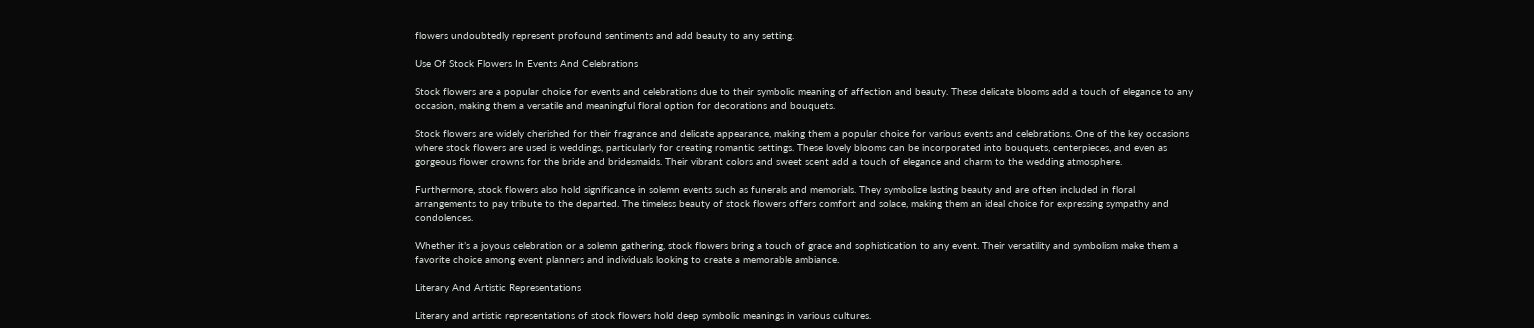flowers undoubtedly represent profound sentiments and add beauty to any setting.

Use Of Stock Flowers In Events And Celebrations

Stock flowers are a popular choice for events and celebrations due to their symbolic meaning of affection and beauty. These delicate blooms add a touch of elegance to any occasion, making them a versatile and meaningful floral option for decorations and bouquets.

Stock flowers are widely cherished for their fragrance and delicate appearance, making them a popular choice for various events and celebrations. One of the key occasions where stock flowers are used is weddings, particularly for creating romantic settings. These lovely blooms can be incorporated into bouquets, centerpieces, and even as gorgeous flower crowns for the bride and bridesmaids. Their vibrant colors and sweet scent add a touch of elegance and charm to the wedding atmosphere.

Furthermore, stock flowers also hold significance in solemn events such as funerals and memorials. They symbolize lasting beauty and are often included in floral arrangements to pay tribute to the departed. The timeless beauty of stock flowers offers comfort and solace, making them an ideal choice for expressing sympathy and condolences.

Whether it’s a joyous celebration or a solemn gathering, stock flowers bring a touch of grace and sophistication to any event. Their versatility and symbolism make them a favorite choice among event planners and individuals looking to create a memorable ambiance.

Literary And Artistic Representations

Literary and artistic representations of stock flowers hold deep symbolic meanings in various cultures.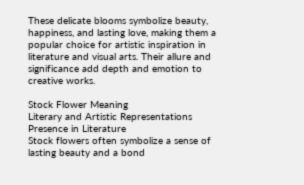These delicate blooms symbolize beauty, happiness, and lasting love, making them a popular choice for artistic inspiration in literature and visual arts. Their allure and significance add depth and emotion to creative works.

Stock Flower Meaning
Literary and Artistic Representations
Presence in Literature
Stock flowers often symbolize a sense of lasting beauty and a bond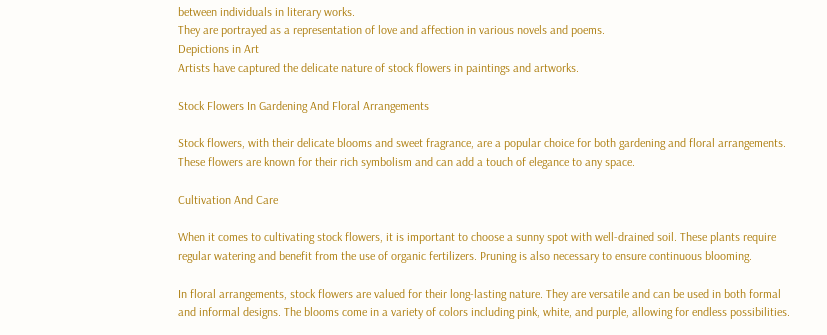between individuals in literary works.
They are portrayed as a representation of love and affection in various novels and poems.
Depictions in Art
Artists have captured the delicate nature of stock flowers in paintings and artworks.

Stock Flowers In Gardening And Floral Arrangements

Stock flowers, with their delicate blooms and sweet fragrance, are a popular choice for both gardening and floral arrangements. These flowers are known for their rich symbolism and can add a touch of elegance to any space.

Cultivation And Care

When it comes to cultivating stock flowers, it is important to choose a sunny spot with well-drained soil. These plants require regular watering and benefit from the use of organic fertilizers. Pruning is also necessary to ensure continuous blooming.

In floral arrangements, stock flowers are valued for their long-lasting nature. They are versatile and can be used in both formal and informal designs. The blooms come in a variety of colors including pink, white, and purple, allowing for endless possibilities.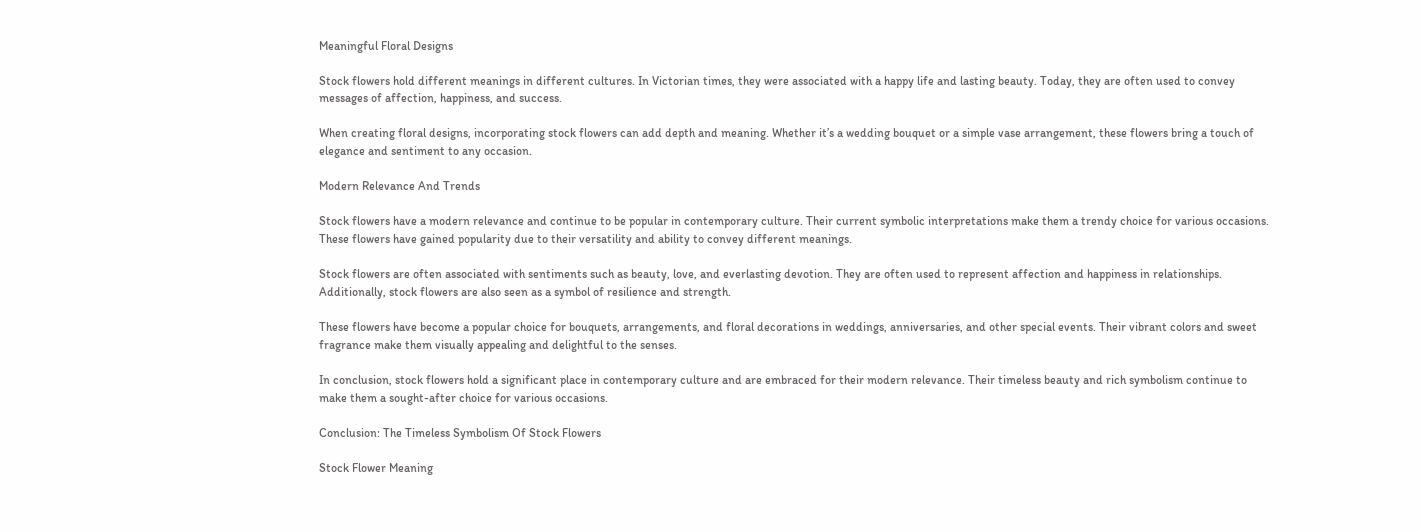Meaningful Floral Designs

Stock flowers hold different meanings in different cultures. In Victorian times, they were associated with a happy life and lasting beauty. Today, they are often used to convey messages of affection, happiness, and success.

When creating floral designs, incorporating stock flowers can add depth and meaning. Whether it’s a wedding bouquet or a simple vase arrangement, these flowers bring a touch of elegance and sentiment to any occasion.

Modern Relevance And Trends

Stock flowers have a modern relevance and continue to be popular in contemporary culture. Their current symbolic interpretations make them a trendy choice for various occasions. These flowers have gained popularity due to their versatility and ability to convey different meanings.

Stock flowers are often associated with sentiments such as beauty, love, and everlasting devotion. They are often used to represent affection and happiness in relationships. Additionally, stock flowers are also seen as a symbol of resilience and strength.

These flowers have become a popular choice for bouquets, arrangements, and floral decorations in weddings, anniversaries, and other special events. Their vibrant colors and sweet fragrance make them visually appealing and delightful to the senses.

In conclusion, stock flowers hold a significant place in contemporary culture and are embraced for their modern relevance. Their timeless beauty and rich symbolism continue to make them a sought-after choice for various occasions.

Conclusion: The Timeless Symbolism Of Stock Flowers

Stock Flower Meaning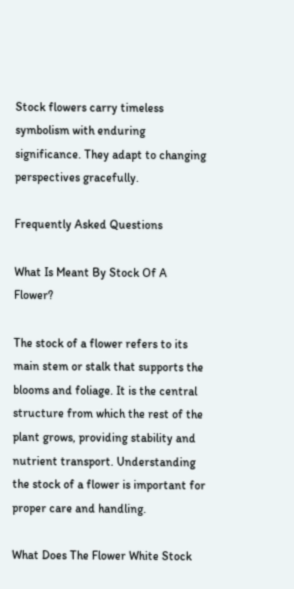Stock flowers carry timeless symbolism with enduring significance. They adapt to changing perspectives gracefully.

Frequently Asked Questions

What Is Meant By Stock Of A Flower?

The stock of a flower refers to its main stem or stalk that supports the blooms and foliage. It is the central structure from which the rest of the plant grows, providing stability and nutrient transport. Understanding the stock of a flower is important for proper care and handling.

What Does The Flower White Stock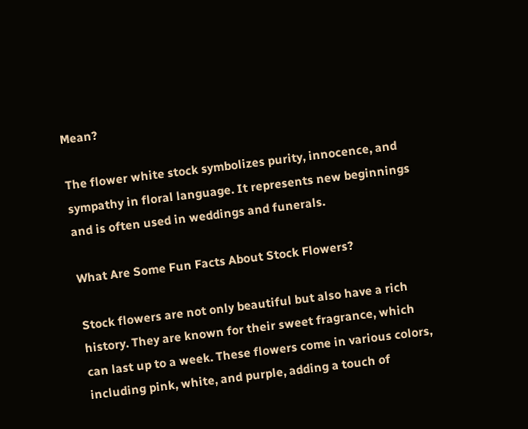Mean?

The flower white stock symbolizes purity, innocence, and sympathy in floral language. It represents new beginnings and is often used in weddings and funerals.

What Are Some Fun Facts About Stock Flowers?

Stock flowers are not only beautiful but also have a rich history. They are known for their sweet fragrance, which can last up to a week. These flowers come in various colors, including pink, white, and purple, adding a touch of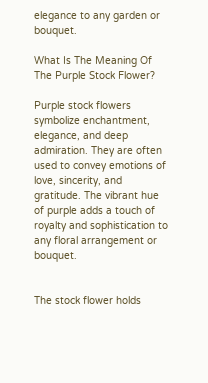elegance to any garden or bouquet.

What Is The Meaning Of The Purple Stock Flower?

Purple stock flowers symbolize enchantment, elegance, and deep admiration. They are often used to convey emotions of love, sincerity, and gratitude. The vibrant hue of purple adds a touch of royalty and sophistication to any floral arrangement or bouquet.


The stock flower holds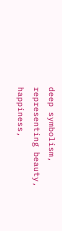deep symbolism, representing beauty, happiness,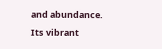and abundance. Its vibrant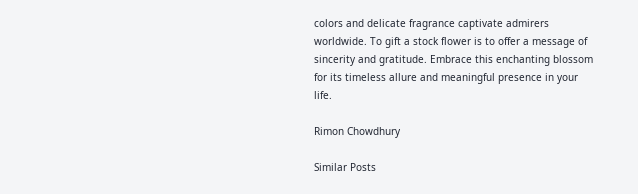colors and delicate fragrance captivate admirers worldwide. To gift a stock flower is to offer a message of sincerity and gratitude. Embrace this enchanting blossom for its timeless allure and meaningful presence in your life.

Rimon Chowdhury

Similar Posts